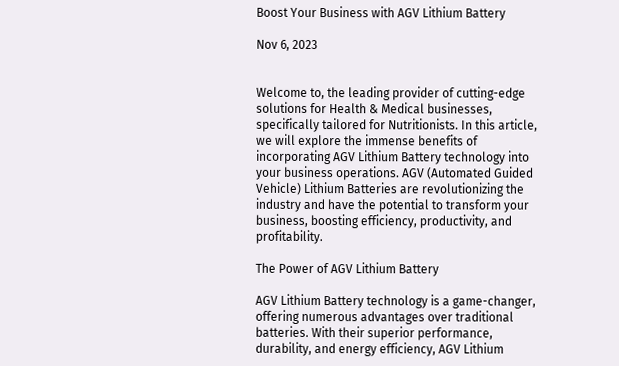Boost Your Business with AGV Lithium Battery

Nov 6, 2023


Welcome to, the leading provider of cutting-edge solutions for Health & Medical businesses, specifically tailored for Nutritionists. In this article, we will explore the immense benefits of incorporating AGV Lithium Battery technology into your business operations. AGV (Automated Guided Vehicle) Lithium Batteries are revolutionizing the industry and have the potential to transform your business, boosting efficiency, productivity, and profitability.

The Power of AGV Lithium Battery

AGV Lithium Battery technology is a game-changer, offering numerous advantages over traditional batteries. With their superior performance, durability, and energy efficiency, AGV Lithium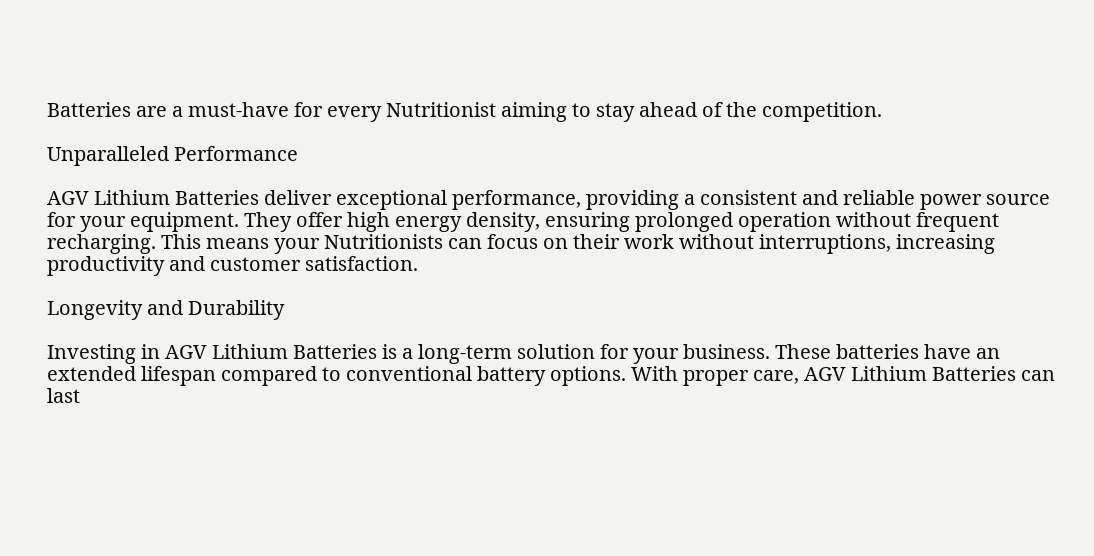Batteries are a must-have for every Nutritionist aiming to stay ahead of the competition.

Unparalleled Performance

AGV Lithium Batteries deliver exceptional performance, providing a consistent and reliable power source for your equipment. They offer high energy density, ensuring prolonged operation without frequent recharging. This means your Nutritionists can focus on their work without interruptions, increasing productivity and customer satisfaction.

Longevity and Durability

Investing in AGV Lithium Batteries is a long-term solution for your business. These batteries have an extended lifespan compared to conventional battery options. With proper care, AGV Lithium Batteries can last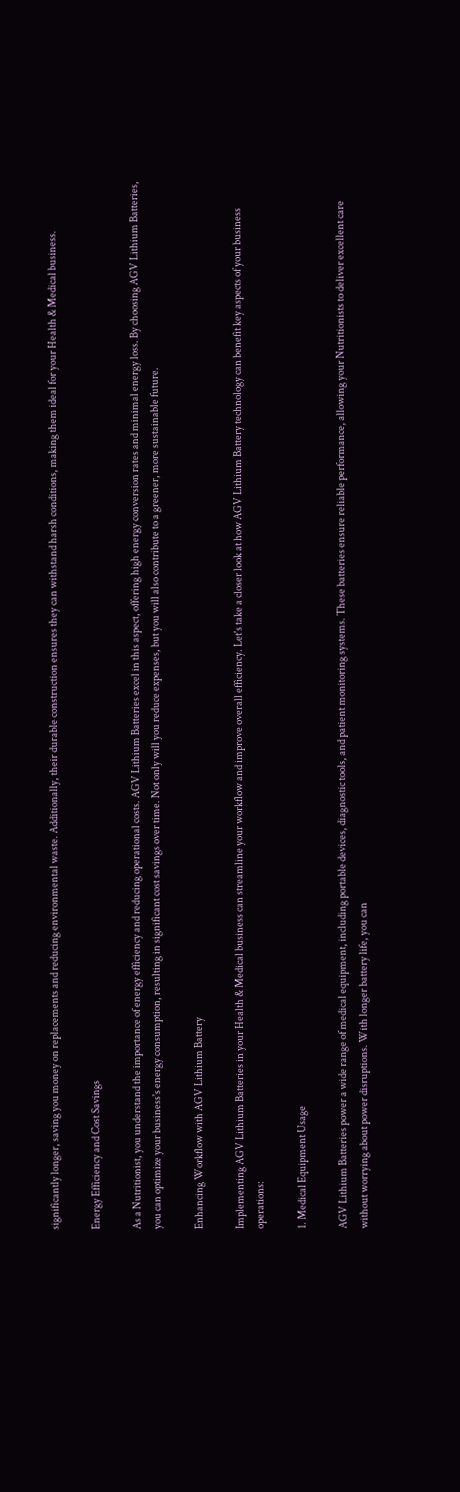significantly longer, saving you money on replacements and reducing environmental waste. Additionally, their durable construction ensures they can withstand harsh conditions, making them ideal for your Health & Medical business.

Energy Efficiency and Cost Savings

As a Nutritionist, you understand the importance of energy efficiency and reducing operational costs. AGV Lithium Batteries excel in this aspect, offering high energy conversion rates and minimal energy loss. By choosing AGV Lithium Batteries, you can optimize your business's energy consumption, resulting in significant cost savings over time. Not only will you reduce expenses, but you will also contribute to a greener, more sustainable future.

Enhancing Workflow with AGV Lithium Battery

Implementing AGV Lithium Batteries in your Health & Medical business can streamline your workflow and improve overall efficiency. Let's take a closer look at how AGV Lithium Battery technology can benefit key aspects of your business operations:

1. Medical Equipment Usage

AGV Lithium Batteries power a wide range of medical equipment, including portable devices, diagnostic tools, and patient monitoring systems. These batteries ensure reliable performance, allowing your Nutritionists to deliver excellent care without worrying about power disruptions. With longer battery life, you can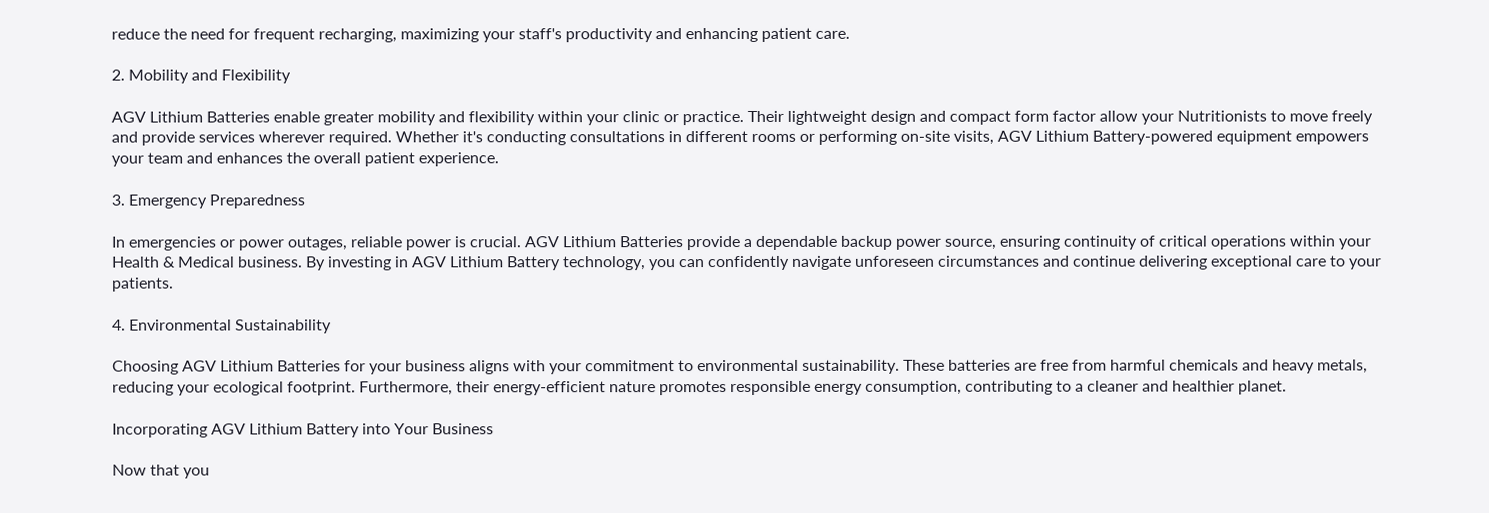reduce the need for frequent recharging, maximizing your staff's productivity and enhancing patient care.

2. Mobility and Flexibility

AGV Lithium Batteries enable greater mobility and flexibility within your clinic or practice. Their lightweight design and compact form factor allow your Nutritionists to move freely and provide services wherever required. Whether it's conducting consultations in different rooms or performing on-site visits, AGV Lithium Battery-powered equipment empowers your team and enhances the overall patient experience.

3. Emergency Preparedness

In emergencies or power outages, reliable power is crucial. AGV Lithium Batteries provide a dependable backup power source, ensuring continuity of critical operations within your Health & Medical business. By investing in AGV Lithium Battery technology, you can confidently navigate unforeseen circumstances and continue delivering exceptional care to your patients.

4. Environmental Sustainability

Choosing AGV Lithium Batteries for your business aligns with your commitment to environmental sustainability. These batteries are free from harmful chemicals and heavy metals, reducing your ecological footprint. Furthermore, their energy-efficient nature promotes responsible energy consumption, contributing to a cleaner and healthier planet.

Incorporating AGV Lithium Battery into Your Business

Now that you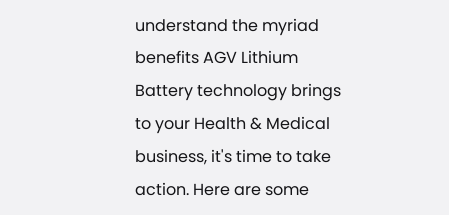understand the myriad benefits AGV Lithium Battery technology brings to your Health & Medical business, it's time to take action. Here are some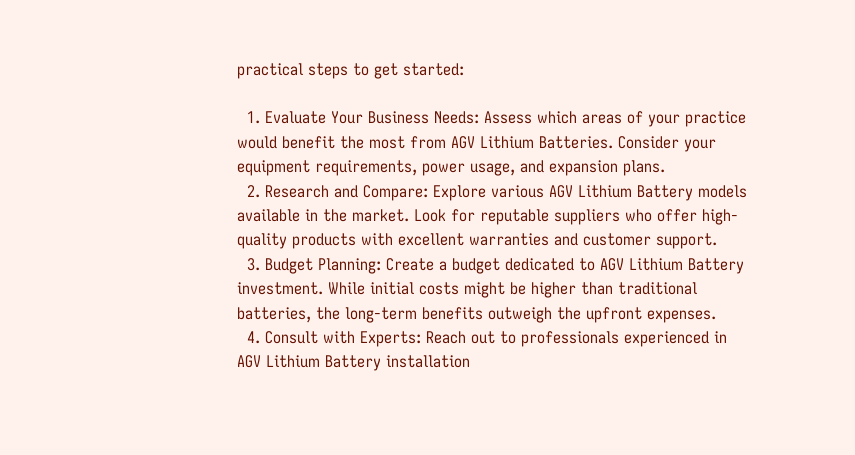practical steps to get started:

  1. Evaluate Your Business Needs: Assess which areas of your practice would benefit the most from AGV Lithium Batteries. Consider your equipment requirements, power usage, and expansion plans.
  2. Research and Compare: Explore various AGV Lithium Battery models available in the market. Look for reputable suppliers who offer high-quality products with excellent warranties and customer support.
  3. Budget Planning: Create a budget dedicated to AGV Lithium Battery investment. While initial costs might be higher than traditional batteries, the long-term benefits outweigh the upfront expenses.
  4. Consult with Experts: Reach out to professionals experienced in AGV Lithium Battery installation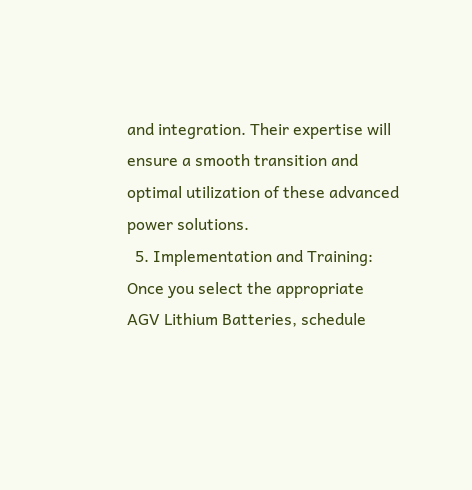and integration. Their expertise will ensure a smooth transition and optimal utilization of these advanced power solutions.
  5. Implementation and Training: Once you select the appropriate AGV Lithium Batteries, schedule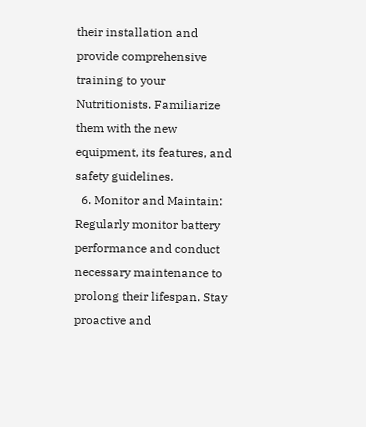their installation and provide comprehensive training to your Nutritionists. Familiarize them with the new equipment, its features, and safety guidelines.
  6. Monitor and Maintain: Regularly monitor battery performance and conduct necessary maintenance to prolong their lifespan. Stay proactive and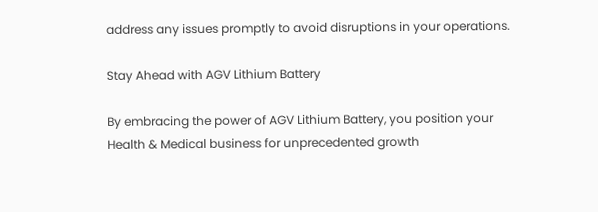address any issues promptly to avoid disruptions in your operations.

Stay Ahead with AGV Lithium Battery

By embracing the power of AGV Lithium Battery, you position your Health & Medical business for unprecedented growth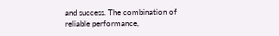and success. The combination of reliable performance,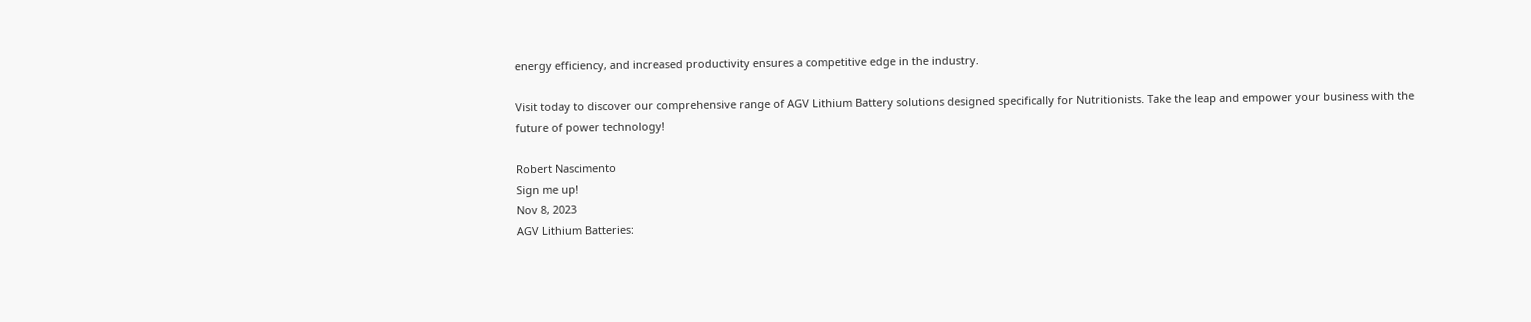energy efficiency, and increased productivity ensures a competitive edge in the industry.

Visit today to discover our comprehensive range of AGV Lithium Battery solutions designed specifically for Nutritionists. Take the leap and empower your business with the future of power technology!

Robert Nascimento
Sign me up!
Nov 8, 2023
AGV Lithium Batteries: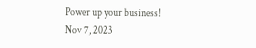Power up your business!
Nov 7, 2023